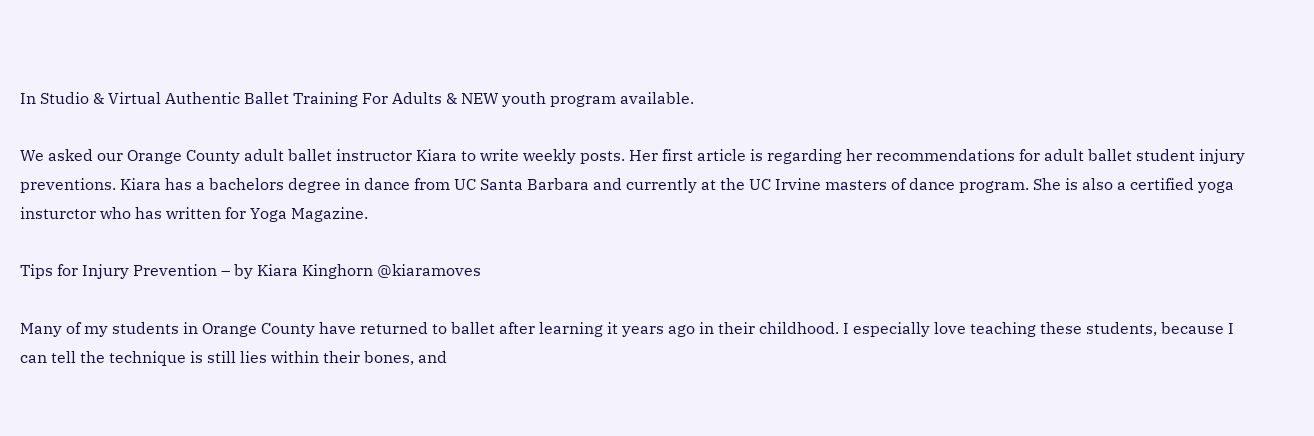In Studio & Virtual Authentic Ballet Training For Adults & NEW youth program available.

We asked our Orange County adult ballet instructor Kiara to write weekly posts. Her first article is regarding her recommendations for adult ballet student injury preventions. Kiara has a bachelors degree in dance from UC Santa Barbara and currently at the UC Irvine masters of dance program. She is also a certified yoga insturctor who has written for Yoga Magazine.

Tips for Injury Prevention – by Kiara Kinghorn @kiaramoves

Many of my students in Orange County have returned to ballet after learning it years ago in their childhood. I especially love teaching these students, because I can tell the technique is still lies within their bones, and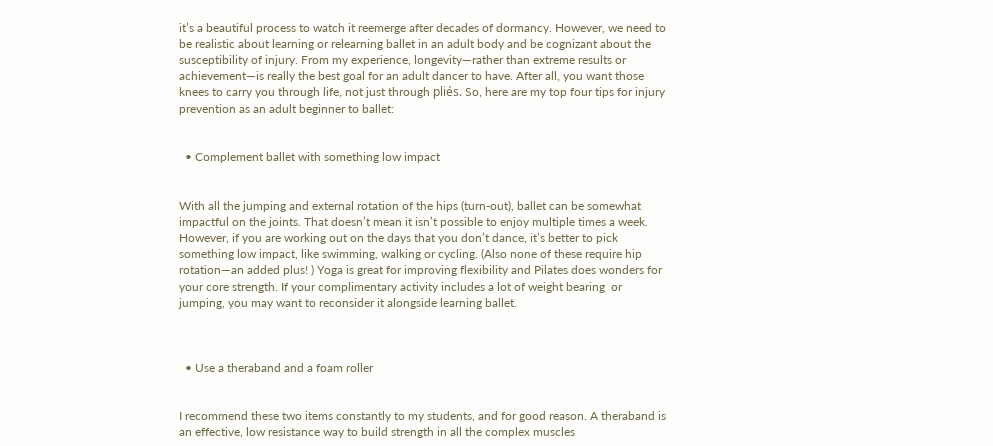it’s a beautiful process to watch it reemerge after decades of dormancy. However, we need to be realistic about learning or relearning ballet in an adult body and be cognizant about the susceptibility of injury. From my experience, longevity—rather than extreme results or achievement—is really the best goal for an adult dancer to have. After all, you want those knees to carry you through life, not just through pliés. So, here are my top four tips for injury prevention as an adult beginner to ballet:


  • Complement ballet with something low impact


With all the jumping and external rotation of the hips (turn-out), ballet can be somewhat impactful on the joints. That doesn’t mean it isn’t possible to enjoy multiple times a week. However, if you are working out on the days that you don’t dance, it’s better to pick something low impact, like swimming, walking or cycling. (Also none of these require hip rotation—an added plus! ) Yoga is great for improving flexibility and Pilates does wonders for your core strength. If your complimentary activity includes a lot of weight bearing  or jumping, you may want to reconsider it alongside learning ballet.



  • Use a theraband and a foam roller


I recommend these two items constantly to my students, and for good reason. A theraband is an effective, low resistance way to build strength in all the complex muscles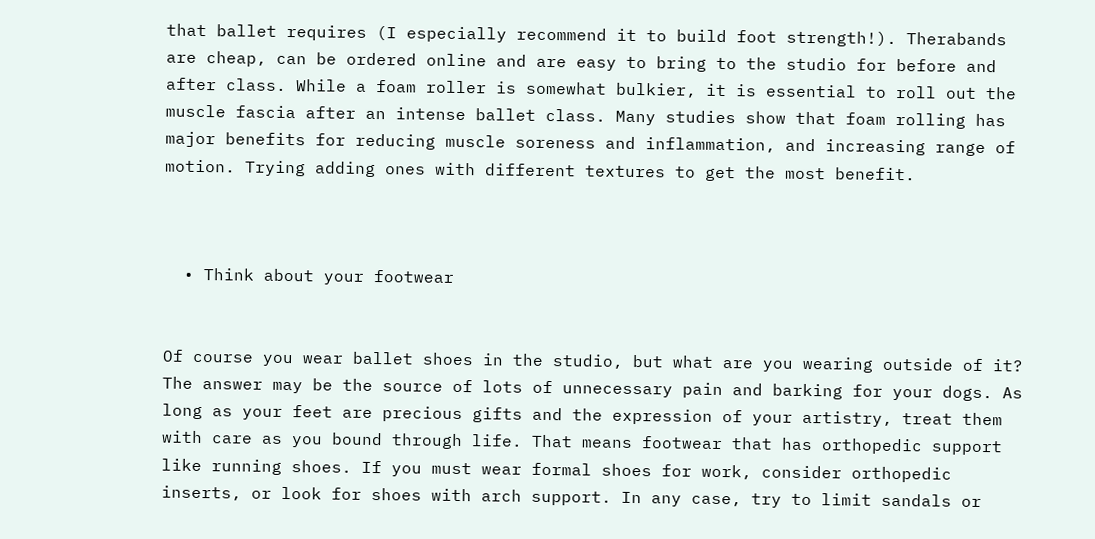that ballet requires (I especially recommend it to build foot strength!). Therabands are cheap, can be ordered online and are easy to bring to the studio for before and after class. While a foam roller is somewhat bulkier, it is essential to roll out the muscle fascia after an intense ballet class. Many studies show that foam rolling has major benefits for reducing muscle soreness and inflammation, and increasing range of motion. Trying adding ones with different textures to get the most benefit.



  • Think about your footwear


Of course you wear ballet shoes in the studio, but what are you wearing outside of it? The answer may be the source of lots of unnecessary pain and barking for your dogs. As long as your feet are precious gifts and the expression of your artistry, treat them with care as you bound through life. That means footwear that has orthopedic support  like running shoes. If you must wear formal shoes for work, consider orthopedic inserts, or look for shoes with arch support. In any case, try to limit sandals or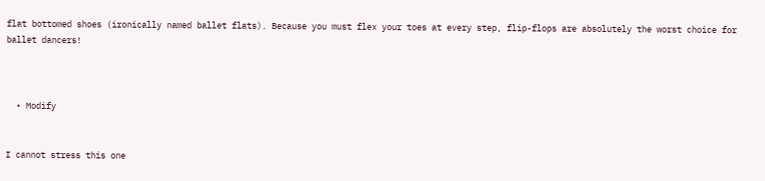flat bottomed shoes (ironically named ballet flats). Because you must flex your toes at every step, flip-flops are absolutely the worst choice for ballet dancers!



  • Modify


I cannot stress this one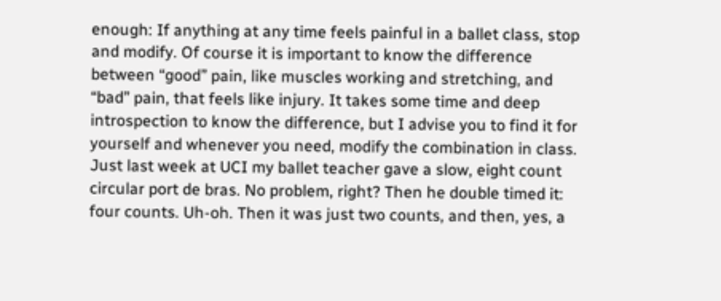enough: If anything at any time feels painful in a ballet class, stop and modify. Of course it is important to know the difference between “good” pain, like muscles working and stretching, and “bad” pain, that feels like injury. It takes some time and deep introspection to know the difference, but I advise you to find it for yourself and whenever you need, modify the combination in class. Just last week at UCI my ballet teacher gave a slow, eight count circular port de bras. No problem, right? Then he double timed it: four counts. Uh-oh. Then it was just two counts, and then, yes, a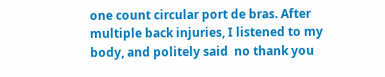one count circular port de bras. After multiple back injuries, I listened to my body, and politely said  no thank you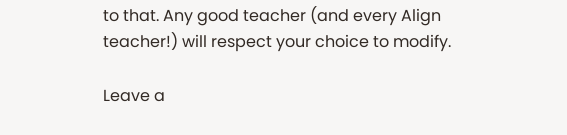to that. Any good teacher (and every Align teacher!) will respect your choice to modify.

Leave a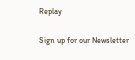Replay

Sign up for our Newsletter